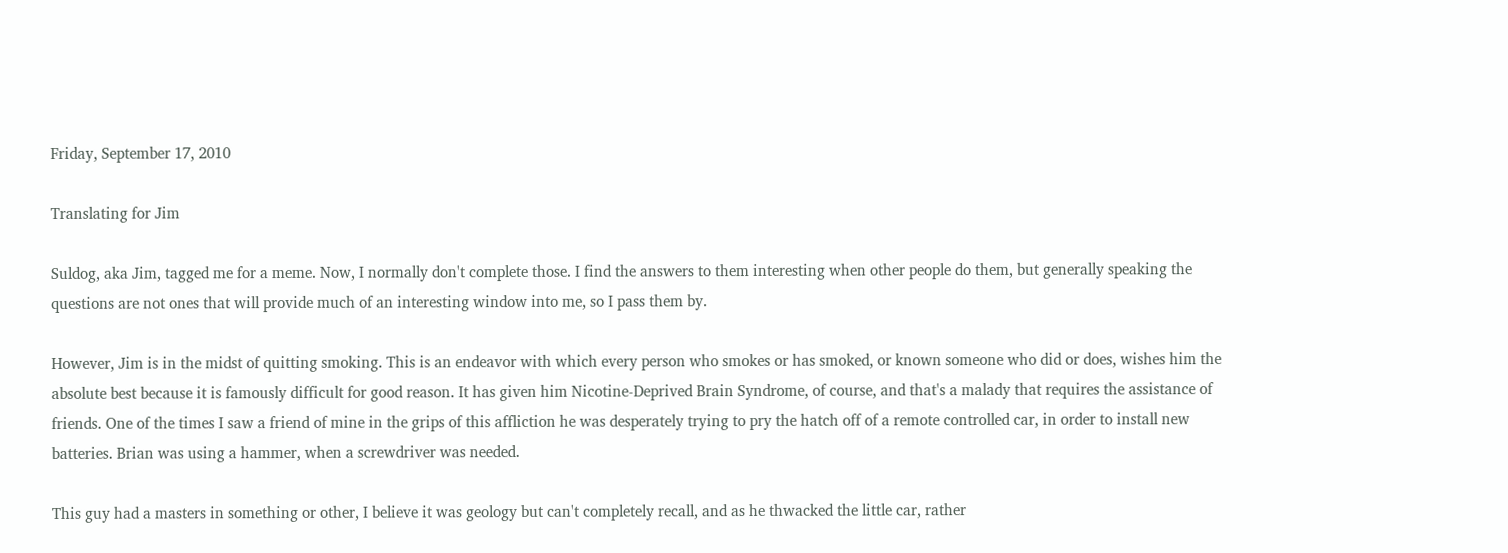Friday, September 17, 2010

Translating for Jim

Suldog, aka Jim, tagged me for a meme. Now, I normally don't complete those. I find the answers to them interesting when other people do them, but generally speaking the questions are not ones that will provide much of an interesting window into me, so I pass them by.

However, Jim is in the midst of quitting smoking. This is an endeavor with which every person who smokes or has smoked, or known someone who did or does, wishes him the absolute best because it is famously difficult for good reason. It has given him Nicotine-Deprived Brain Syndrome, of course, and that's a malady that requires the assistance of friends. One of the times I saw a friend of mine in the grips of this affliction he was desperately trying to pry the hatch off of a remote controlled car, in order to install new batteries. Brian was using a hammer, when a screwdriver was needed.

This guy had a masters in something or other, I believe it was geology but can't completely recall, and as he thwacked the little car, rather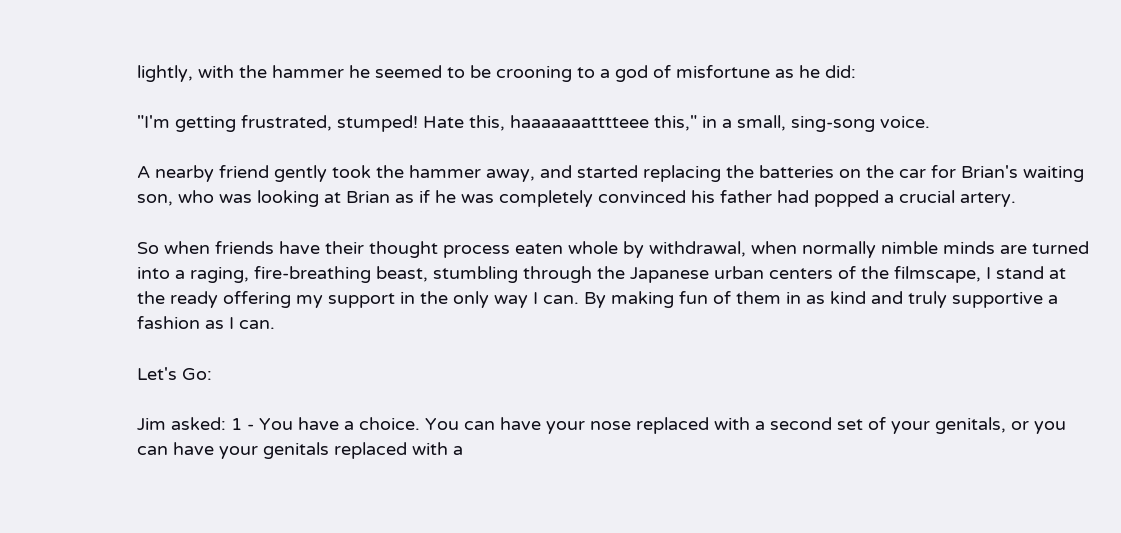lightly, with the hammer he seemed to be crooning to a god of misfortune as he did:

"I'm getting frustrated, stumped! Hate this, haaaaaaatttteee this," in a small, sing-song voice.

A nearby friend gently took the hammer away, and started replacing the batteries on the car for Brian's waiting son, who was looking at Brian as if he was completely convinced his father had popped a crucial artery.

So when friends have their thought process eaten whole by withdrawal, when normally nimble minds are turned into a raging, fire-breathing beast, stumbling through the Japanese urban centers of the filmscape, I stand at the ready offering my support in the only way I can. By making fun of them in as kind and truly supportive a fashion as I can.

Let's Go:

Jim asked: 1 - You have a choice. You can have your nose replaced with a second set of your genitals, or you can have your genitals replaced with a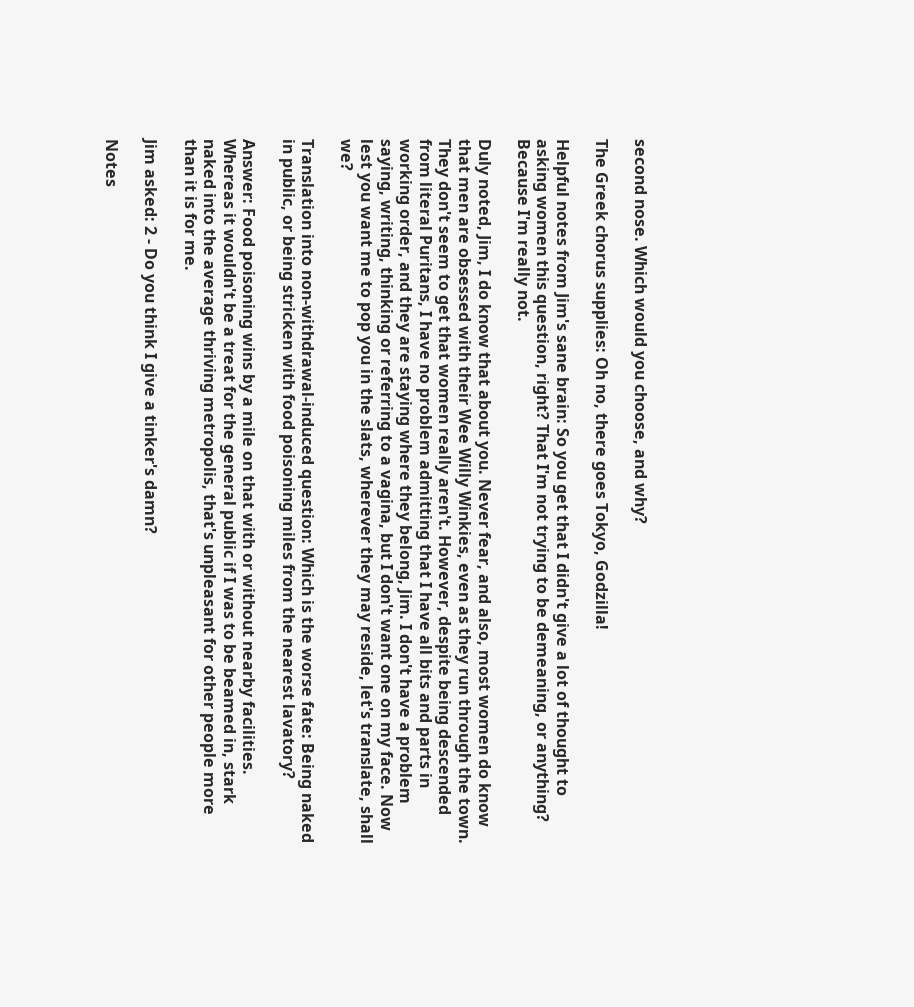second nose. Which would you choose, and why?

The Greek chorus supplies: Oh no, there goes Tokyo, Godzilla!

Helpful notes from Jim's sane brain: So you get that I didn't give a lot of thought to asking women this question, right? That I'm not trying to be demeaning, or anything? Because I'm really not.

Duly noted, Jim, I do know that about you. Never fear, and also, most women do know that men are obsessed with their Wee Willy Winkies, even as they run through the town. They don't seem to get that women really aren't. However, despite being descended from literal Puritans, I have no problem admitting that I have all bits and parts in working order, and they are staying where they belong, Jim. I don't have a problem saying, writing, thinking or referring to a vagina, but I don't want one on my face. Now lest you want me to pop you in the slats, wherever they may reside, let's translate, shall we?

Translation into non-withdrawal-induced question: Which is the worse fate: Being naked in public, or being stricken with food poisoning miles from the nearest lavatory?

Answer: Food poisoning wins by a mile on that with or without nearby facilities. Whereas it wouldn't be a treat for the general public if I was to be beamed in, stark naked into the average thriving metropolis, that's unpleasant for other people more than it is for me.

Jim asked: 2 - Do you think I give a tinker's damn?

Notes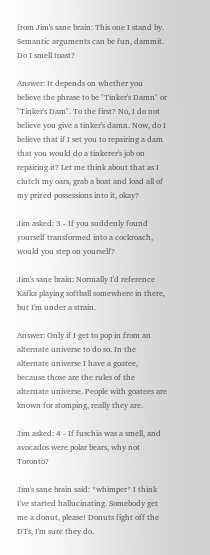from Jim's sane brain: This one I stand by. Semantic arguments can be fun, dammit. Do I smell toast?

Answer: It depends on whether you believe the phrase to be "Tinker's Damn" or "Tinker's Dam". To the first? No, I do not believe you give a tinker's damn. Now, do I believe that if I set you to repairing a dam that you would do a tinkerer's job on repairing it? Let me think about that as I clutch my oars, grab a boat and load all of my prized possessions into it, okay?

Jim asked: 3 - If you suddenly found yourself transformed into a cockroach, would you step on yourself?

Jim's sane brain: Normally I'd reference Kafka playing softball somewhere in there, but I'm under a strain.

Answer: Only if I get to pop in from an alternate universe to do so. In the alternate universe I have a goatee, because those are the rules of the alternate universe. People with goatees are known for stomping, really they are.

Jim asked: 4 - If fuschia was a smell, and avocados were polar bears, why not Toronto?

Jim's sane brain said: *whimper* I think I've started hallucinating. Somebody get me a donut, please! Donuts fight off the DTs, I'm sure they do.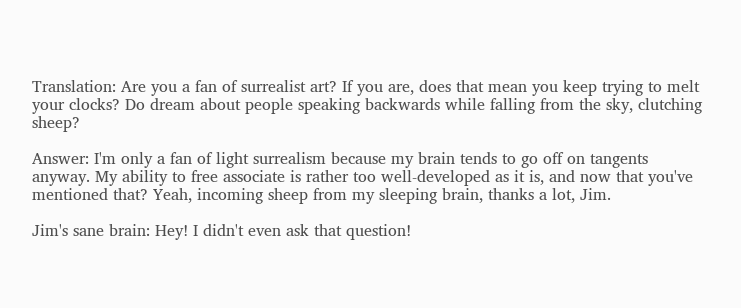Translation: Are you a fan of surrealist art? If you are, does that mean you keep trying to melt your clocks? Do dream about people speaking backwards while falling from the sky, clutching sheep?

Answer: I'm only a fan of light surrealism because my brain tends to go off on tangents anyway. My ability to free associate is rather too well-developed as it is, and now that you've mentioned that? Yeah, incoming sheep from my sleeping brain, thanks a lot, Jim.

Jim's sane brain: Hey! I didn't even ask that question!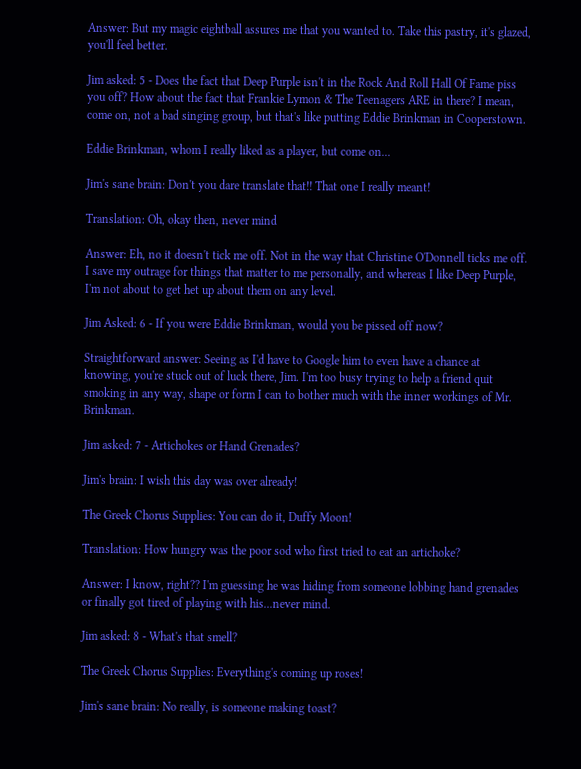Answer: But my magic eightball assures me that you wanted to. Take this pastry, it's glazed, you'll feel better.

Jim asked: 5 - Does the fact that Deep Purple isn't in the Rock And Roll Hall Of Fame piss you off? How about the fact that Frankie Lymon & The Teenagers ARE in there? I mean, come on, not a bad singing group, but that's like putting Eddie Brinkman in Cooperstown.

Eddie Brinkman, whom I really liked as a player, but come on...

Jim's sane brain: Don't you dare translate that!! That one I really meant!

Translation: Oh, okay then, never mind

Answer: Eh, no it doesn't tick me off. Not in the way that Christine O'Donnell ticks me off. I save my outrage for things that matter to me personally, and whereas I like Deep Purple, I'm not about to get het up about them on any level.

Jim Asked: 6 - If you were Eddie Brinkman, would you be pissed off now?

Straightforward answer: Seeing as I'd have to Google him to even have a chance at knowing, you're stuck out of luck there, Jim. I'm too busy trying to help a friend quit smoking in any way, shape or form I can to bother much with the inner workings of Mr. Brinkman.

Jim asked: 7 - Artichokes or Hand Grenades?

Jim's brain: I wish this day was over already!

The Greek Chorus Supplies: You can do it, Duffy Moon!

Translation: How hungry was the poor sod who first tried to eat an artichoke?

Answer: I know, right?? I'm guessing he was hiding from someone lobbing hand grenades or finally got tired of playing with his...never mind.

Jim asked: 8 - What's that smell?

The Greek Chorus Supplies: Everything's coming up roses!

Jim's sane brain: No really, is someone making toast?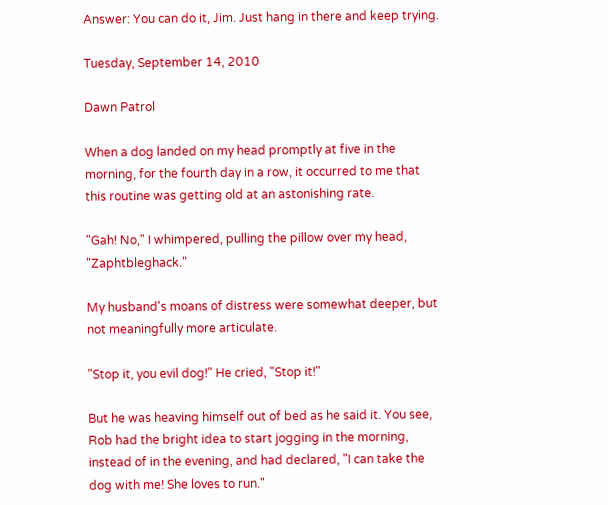Answer: You can do it, Jim. Just hang in there and keep trying.

Tuesday, September 14, 2010

Dawn Patrol

When a dog landed on my head promptly at five in the morning, for the fourth day in a row, it occurred to me that this routine was getting old at an astonishing rate.

"Gah! No," I whimpered, pulling the pillow over my head, "Zaphtbleghack."

My husband's moans of distress were somewhat deeper, but not meaningfully more articulate.

"Stop it, you evil dog!" He cried, "Stop it!"

But he was heaving himself out of bed as he said it. You see, Rob had the bright idea to start jogging in the morning, instead of in the evening, and had declared, "I can take the dog with me! She loves to run."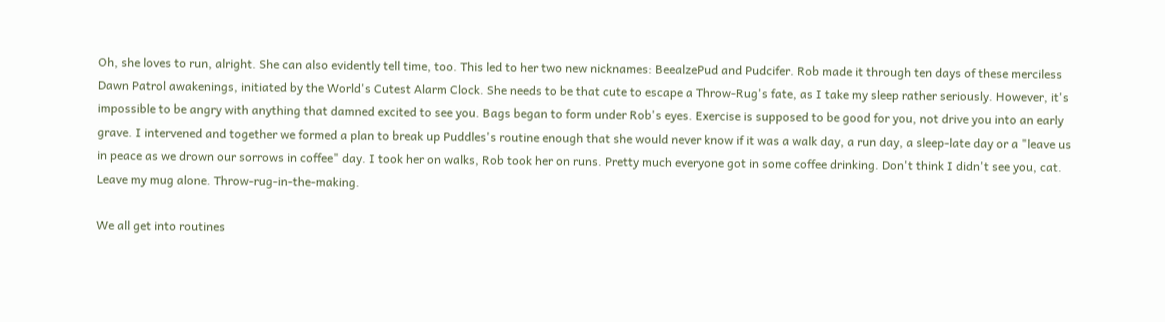Oh, she loves to run, alright. She can also evidently tell time, too. This led to her two new nicknames: BeealzePud and Pudcifer. Rob made it through ten days of these merciless Dawn Patrol awakenings, initiated by the World's Cutest Alarm Clock. She needs to be that cute to escape a Throw-Rug's fate, as I take my sleep rather seriously. However, it's impossible to be angry with anything that damned excited to see you. Bags began to form under Rob's eyes. Exercise is supposed to be good for you, not drive you into an early grave. I intervened and together we formed a plan to break up Puddles's routine enough that she would never know if it was a walk day, a run day, a sleep-late day or a "leave us in peace as we drown our sorrows in coffee" day. I took her on walks, Rob took her on runs. Pretty much everyone got in some coffee drinking. Don't think I didn't see you, cat. Leave my mug alone. Throw-rug-in-the-making.

We all get into routines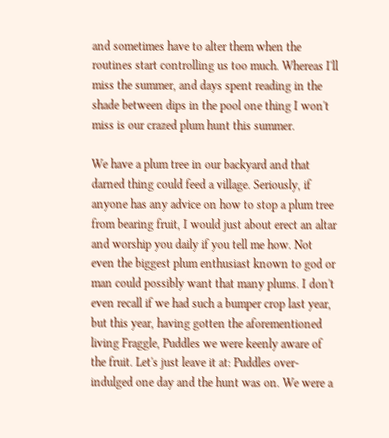and sometimes have to alter them when the routines start controlling us too much. Whereas I'll miss the summer, and days spent reading in the shade between dips in the pool one thing I won't miss is our crazed plum hunt this summer.

We have a plum tree in our backyard and that darned thing could feed a village. Seriously, if anyone has any advice on how to stop a plum tree from bearing fruit, I would just about erect an altar and worship you daily if you tell me how. Not even the biggest plum enthusiast known to god or man could possibly want that many plums. I don't even recall if we had such a bumper crop last year, but this year, having gotten the aforementioned living Fraggle, Puddles we were keenly aware of the fruit. Let's just leave it at: Puddles over-indulged one day and the hunt was on. We were a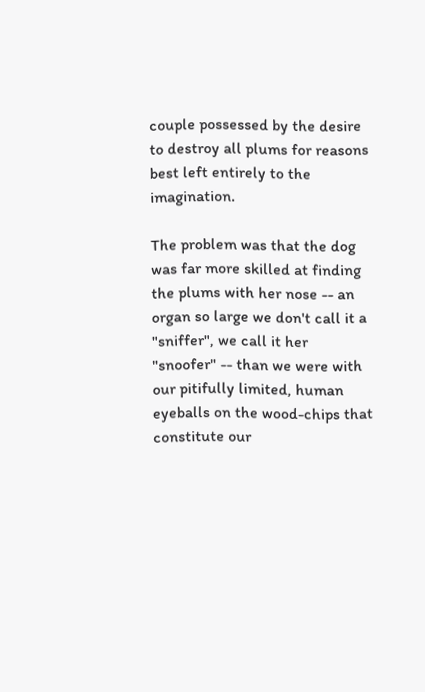couple possessed by the desire to destroy all plums for reasons best left entirely to the imagination.

The problem was that the dog was far more skilled at finding the plums with her nose -- an organ so large we don't call it a "sniffer", we call it her "snoofer" -- than we were with our pitifully limited, human eyeballs on the wood-chips that constitute our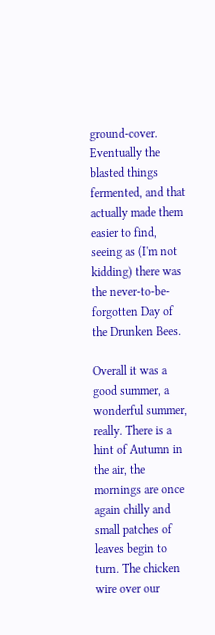ground-cover. Eventually the blasted things fermented, and that actually made them easier to find, seeing as (I'm not kidding) there was the never-to-be-forgotten Day of the Drunken Bees.

Overall it was a good summer, a wonderful summer, really. There is a hint of Autumn in the air, the mornings are once again chilly and small patches of leaves begin to turn. The chicken wire over our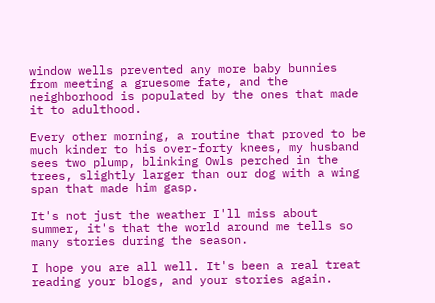window wells prevented any more baby bunnies from meeting a gruesome fate, and the neighborhood is populated by the ones that made it to adulthood.

Every other morning, a routine that proved to be much kinder to his over-forty knees, my husband sees two plump, blinking Owls perched in the trees, slightly larger than our dog with a wing span that made him gasp.

It's not just the weather I'll miss about summer, it's that the world around me tells so many stories during the season.

I hope you are all well. It's been a real treat reading your blogs, and your stories again.